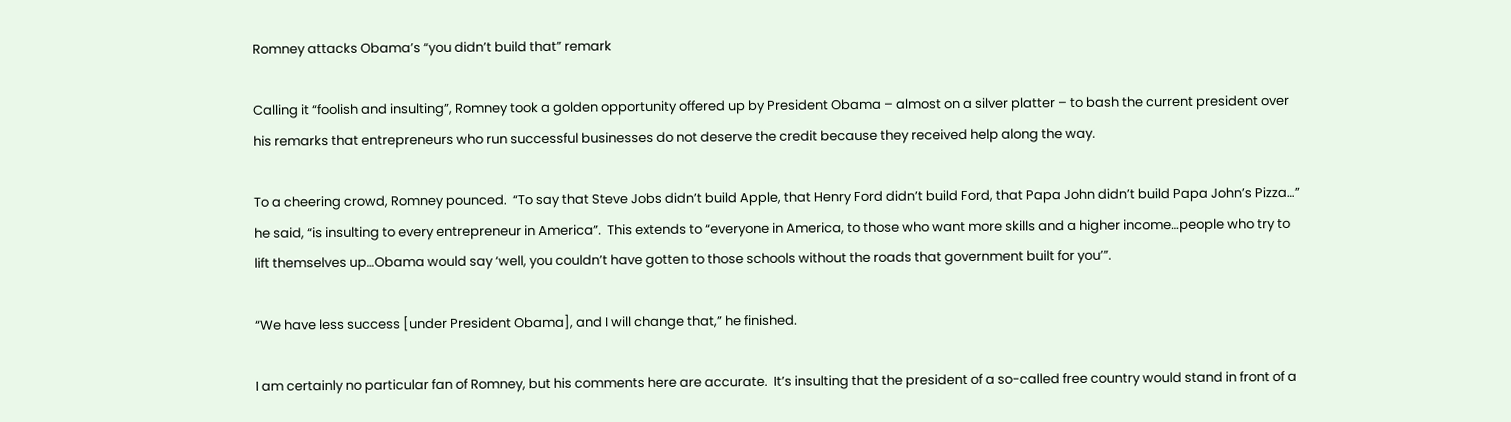Romney attacks Obama’s “you didn’t build that” remark

Calling it “foolish and insulting”, Romney took a golden opportunity offered up by President Obama – almost on a silver platter – to bash the current president over his remarks that entrepreneurs who run successful businesses do not deserve the credit because they received help along the way.

To a cheering crowd, Romney pounced.  “To say that Steve Jobs didn’t build Apple, that Henry Ford didn’t build Ford, that Papa John didn’t build Papa John’s Pizza…” he said, “is insulting to every entrepreneur in America”.  This extends to “everyone in America, to those who want more skills and a higher income…people who try to lift themselves up…Obama would say ‘well, you couldn’t have gotten to those schools without the roads that government built for you’”.

“We have less success [under President Obama], and I will change that,” he finished.

I am certainly no particular fan of Romney, but his comments here are accurate.  It’s insulting that the president of a so-called free country would stand in front of a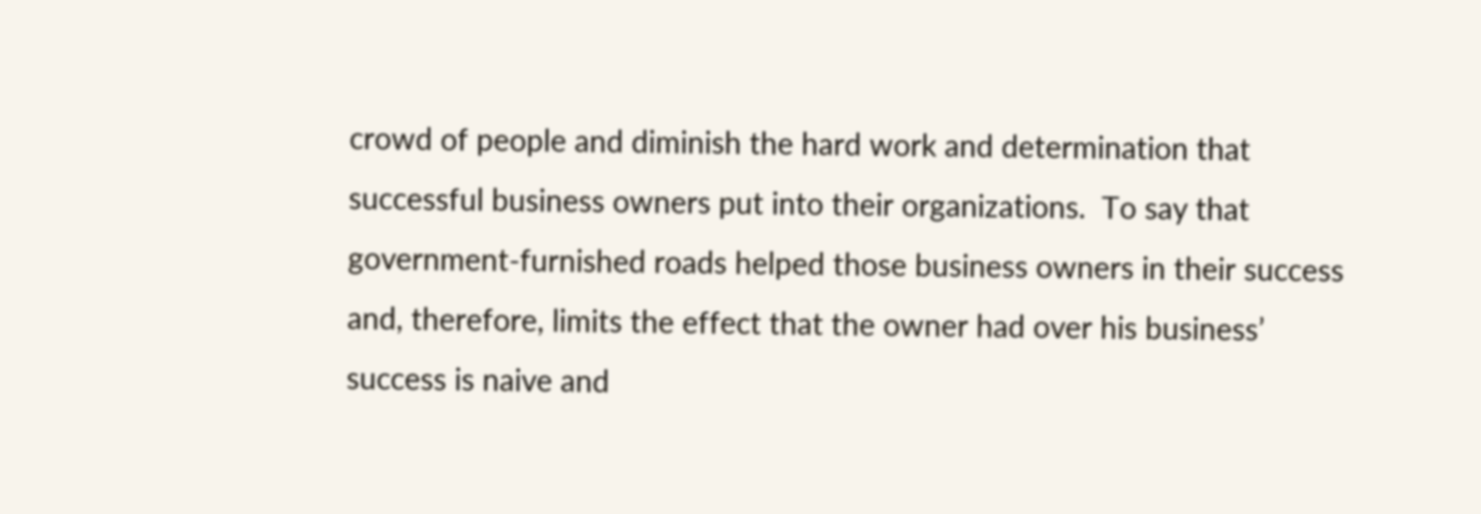crowd of people and diminish the hard work and determination that successful business owners put into their organizations.  To say that government-furnished roads helped those business owners in their success and, therefore, limits the effect that the owner had over his business’ success is naive and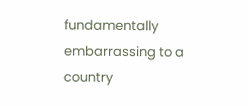fundamentally embarrassing to a country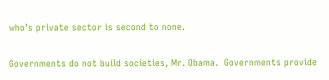who’s private sector is second to none.

Governments do not build societies, Mr. Obama.  Governments provide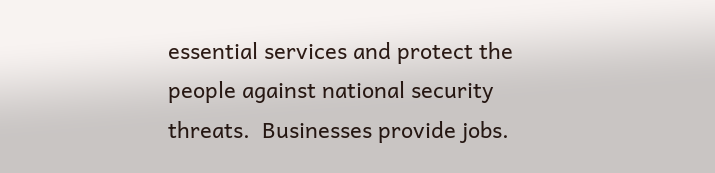essential services and protect the people against national security threats.  Businesses provide jobs.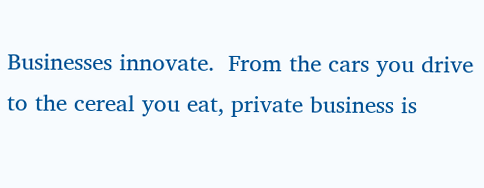Businesses innovate.  From the cars you drive to the cereal you eat, private business is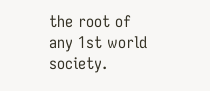the root of any 1st world society.